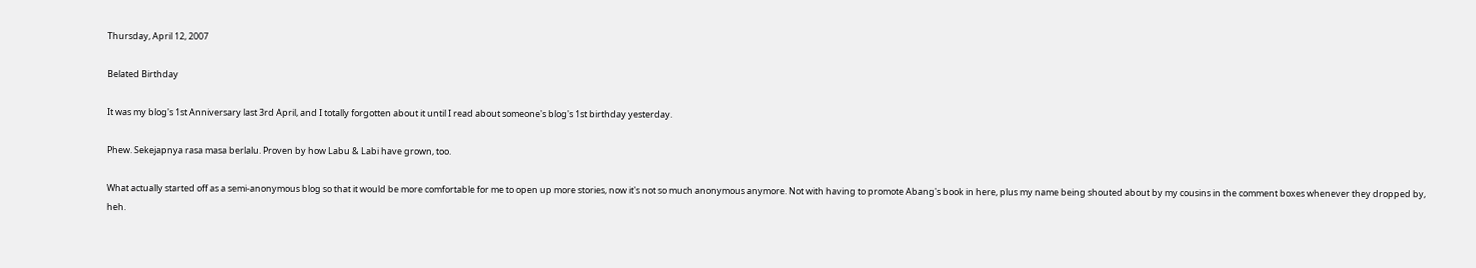Thursday, April 12, 2007

Belated Birthday

It was my blog's 1st Anniversary last 3rd April, and I totally forgotten about it until I read about someone's blog's 1st birthday yesterday.

Phew. Sekejapnya rasa masa berlalu. Proven by how Labu & Labi have grown, too.

What actually started off as a semi-anonymous blog so that it would be more comfortable for me to open up more stories, now it's not so much anonymous anymore. Not with having to promote Abang's book in here, plus my name being shouted about by my cousins in the comment boxes whenever they dropped by, heh.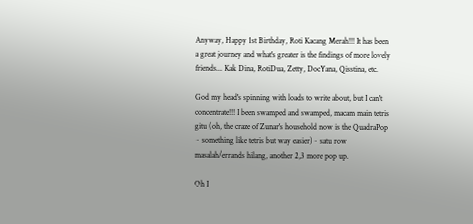Anyway, Happy 1st Birthday, Roti Kacang Merah!!! It has been a great journey and what's greater is the findings of more lovely friends... Kak Dina, RotiDua, Zetty, DocYana, Qisstina, etc.

God my head's spinning with loads to write about, but I can't concentrate!!! I been swamped and swamped, macam main tetris gitu (oh, the craze of Zunar's household now is the QuadraPop ~ something like tetris but way easier)~ satu row masalah/errands hilang, another 2,3 more pop up.

Oh I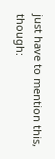just have to mention this, though: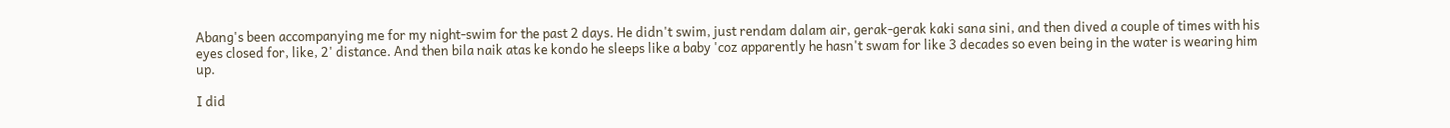Abang's been accompanying me for my night-swim for the past 2 days. He didn't swim, just rendam dalam air, gerak-gerak kaki sana sini, and then dived a couple of times with his eyes closed for, like, 2' distance. And then bila naik atas ke kondo he sleeps like a baby 'coz apparently he hasn't swam for like 3 decades so even being in the water is wearing him up.

I did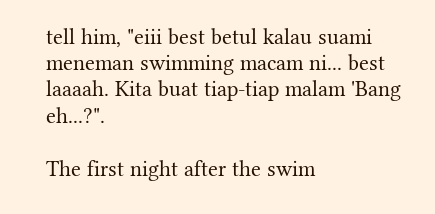tell him, "eiii best betul kalau suami meneman swimming macam ni... best laaaah. Kita buat tiap-tiap malam 'Bang eh...?".

The first night after the swim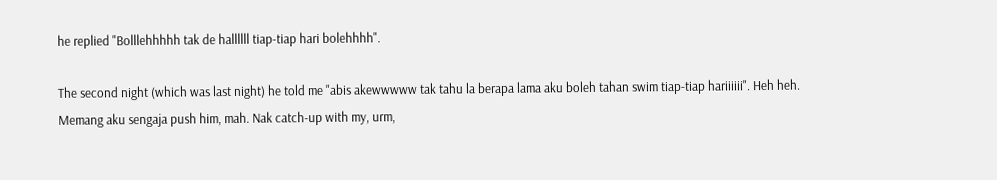he replied "Bolllehhhhh tak de hallllll tiap-tiap hari bolehhhh".

The second night (which was last night) he told me "abis akewwwww tak tahu la berapa lama aku boleh tahan swim tiap-tiap hariiiiii". Heh heh. Memang aku sengaja push him, mah. Nak catch-up with my, urm,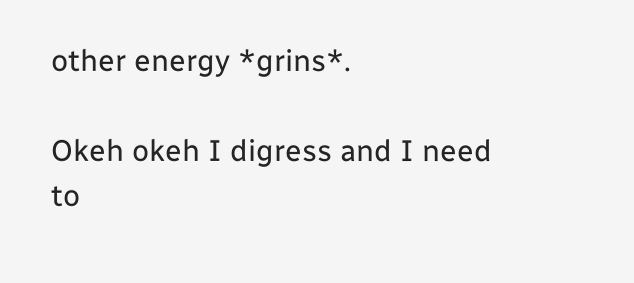other energy *grins*.

Okeh okeh I digress and I need to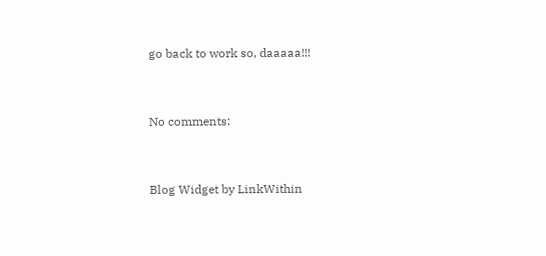go back to work so, daaaaa!!!


No comments:


Blog Widget by LinkWithin